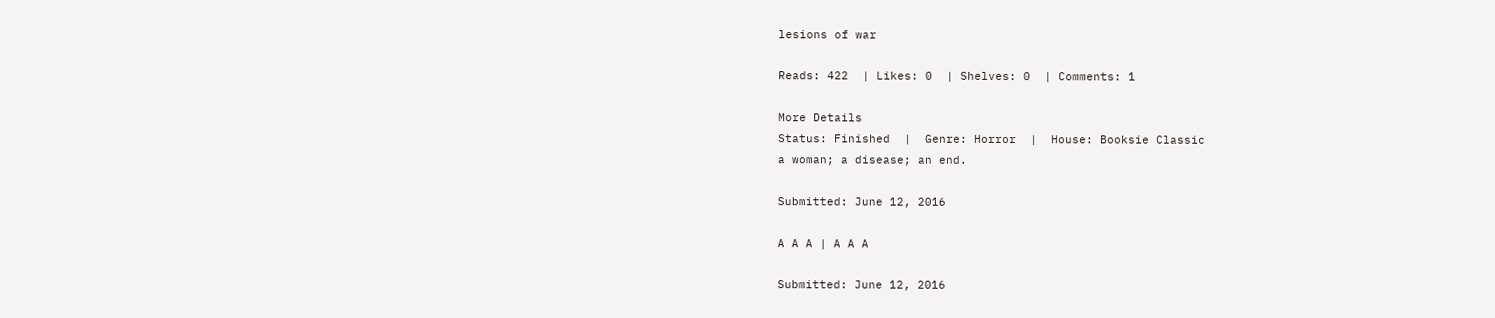lesions of war

Reads: 422  | Likes: 0  | Shelves: 0  | Comments: 1

More Details
Status: Finished  |  Genre: Horror  |  House: Booksie Classic
a woman; a disease; an end.

Submitted: June 12, 2016

A A A | A A A

Submitted: June 12, 2016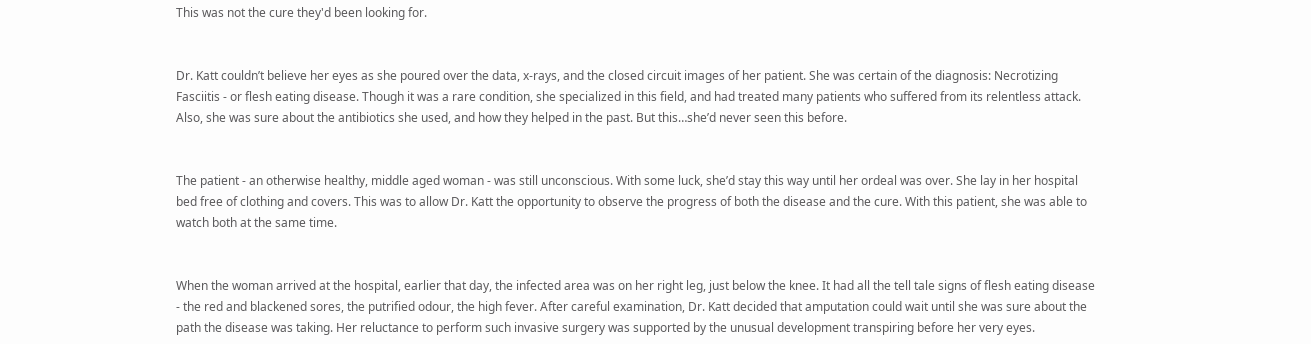This was not the cure they'd been looking for.


Dr. Katt couldn’t believe her eyes as she poured over the data, x-rays, and the closed circuit images of her patient. She was certain of the diagnosis: Necrotizing Fasciitis - or flesh eating disease. Though it was a rare condition, she specialized in this field, and had treated many patients who suffered from its relentless attack. Also, she was sure about the antibiotics she used, and how they helped in the past. But this…she’d never seen this before.


The patient - an otherwise healthy, middle aged woman - was still unconscious. With some luck, she’d stay this way until her ordeal was over. She lay in her hospital bed free of clothing and covers. This was to allow Dr. Katt the opportunity to observe the progress of both the disease and the cure. With this patient, she was able to watch both at the same time.


When the woman arrived at the hospital, earlier that day, the infected area was on her right leg, just below the knee. It had all the tell tale signs of flesh eating disease - the red and blackened sores, the putrified odour, the high fever. After careful examination, Dr. Katt decided that amputation could wait until she was sure about the path the disease was taking. Her reluctance to perform such invasive surgery was supported by the unusual development transpiring before her very eyes.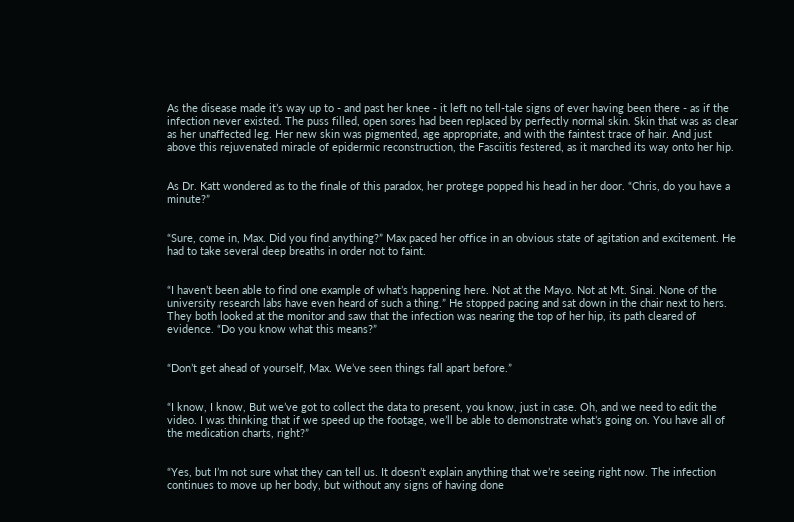As the disease made it’s way up to - and past her knee - it left no tell-tale signs of ever having been there - as if the infection never existed. The puss filled, open sores had been replaced by perfectly normal skin. Skin that was as clear as her unaffected leg. Her new skin was pigmented, age appropriate, and with the faintest trace of hair. And just above this rejuvenated miracle of epidermic reconstruction, the Fasciitis festered, as it marched its way onto her hip.


As Dr. Katt wondered as to the finale of this paradox, her protege popped his head in her door. “Chris, do you have a minute?”


“Sure, come in, Max. Did you find anything?” Max paced her office in an obvious state of agitation and excitement. He had to take several deep breaths in order not to faint.


“I haven’t been able to find one example of what’s happening here. Not at the Mayo. Not at Mt. Sinai. None of the university research labs have even heard of such a thing.” He stopped pacing and sat down in the chair next to hers. They both looked at the monitor and saw that the infection was nearing the top of her hip, its path cleared of evidence. “Do you know what this means?”


“Don’t get ahead of yourself, Max. We’ve seen things fall apart before.”


“I know, I know, But we’ve got to collect the data to present, you know, just in case. Oh, and we need to edit the video. I was thinking that if we speed up the footage, we’ll be able to demonstrate what’s going on. You have all of the medication charts, right?”


“Yes, but I’m not sure what they can tell us. It doesn’t explain anything that we’re seeing right now. The infection continues to move up her body, but without any signs of having done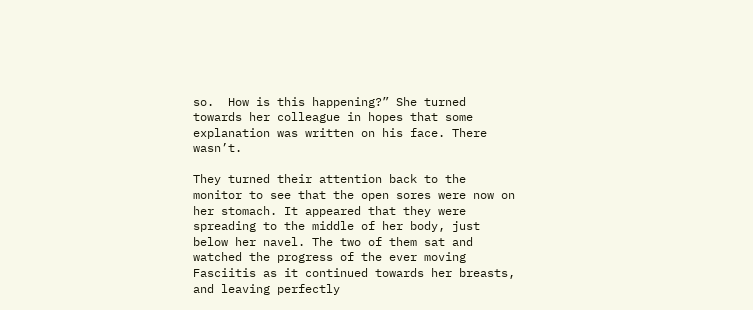so.  How is this happening?” She turned towards her colleague in hopes that some explanation was written on his face. There wasn’t.

They turned their attention back to the monitor to see that the open sores were now on her stomach. It appeared that they were spreading to the middle of her body, just below her navel. The two of them sat and watched the progress of the ever moving Fasciitis as it continued towards her breasts, and leaving perfectly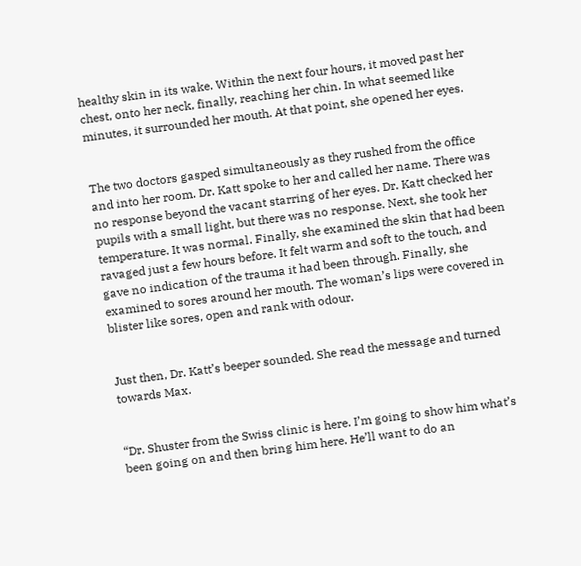healthy skin in its wake. Within the next four hours, it moved past her chest, onto her neck, finally, reaching her chin. In what seemed like minutes, it surrounded her mouth. At that point, she opened her eyes.


The two doctors gasped simultaneously as they rushed from the office and into her room. Dr. Katt spoke to her and called her name. There was no response beyond the vacant starring of her eyes. Dr. Katt checked her pupils with a small light, but there was no response. Next, she took her temperature. It was normal. Finally, she examined the skin that had been ravaged just a few hours before. It felt warm and soft to the touch, and gave no indication of the trauma it had been through. Finally, she examined to sores around her mouth. The woman’s lips were covered in blister like sores, open and rank with odour.


Just then, Dr. Katt’s beeper sounded. She read the message and turned towards Max.


“Dr. Shuster from the Swiss clinic is here. I’m going to show him what’s been going on and then bring him here. He’ll want to do an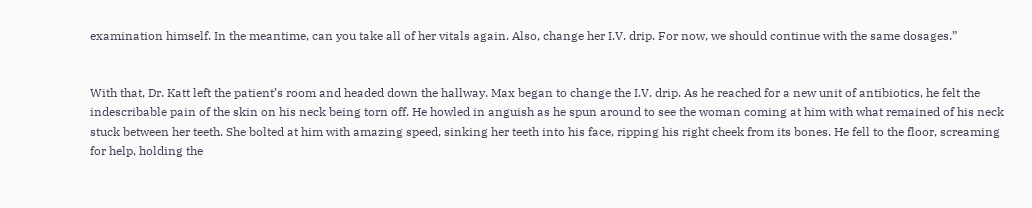examination himself. In the meantime, can you take all of her vitals again. Also, change her I.V. drip. For now, we should continue with the same dosages.”


With that, Dr. Katt left the patient’s room and headed down the hallway. Max began to change the I.V. drip. As he reached for a new unit of antibiotics, he felt the indescribable pain of the skin on his neck being torn off. He howled in anguish as he spun around to see the woman coming at him with what remained of his neck stuck between her teeth. She bolted at him with amazing speed, sinking her teeth into his face, ripping his right cheek from its bones. He fell to the floor, screaming for help, holding the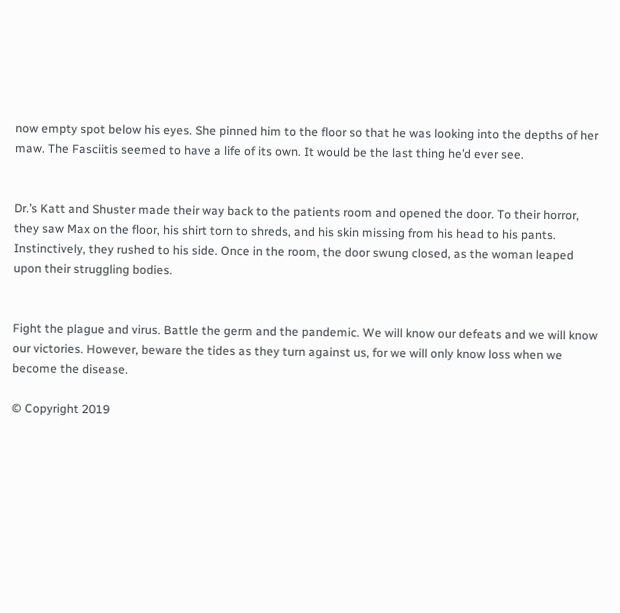now empty spot below his eyes. She pinned him to the floor so that he was looking into the depths of her maw. The Fasciitis seemed to have a life of its own. It would be the last thing he’d ever see.


Dr.’s Katt and Shuster made their way back to the patients room and opened the door. To their horror, they saw Max on the floor, his shirt torn to shreds, and his skin missing from his head to his pants. Instinctively, they rushed to his side. Once in the room, the door swung closed, as the woman leaped upon their struggling bodies.


Fight the plague and virus. Battle the germ and the pandemic. We will know our defeats and we will know our victories. However, beware the tides as they turn against us, for we will only know loss when we become the disease.

© Copyright 2019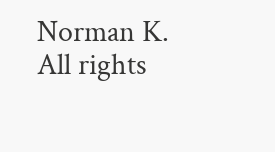Norman K. All rights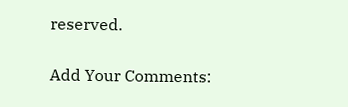reserved.

Add Your Comments: